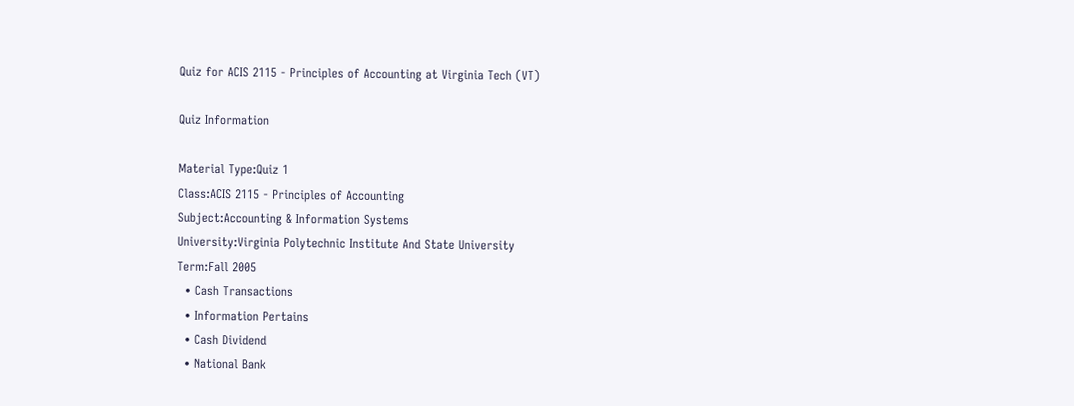Quiz for ACIS 2115 - Principles of Accounting at Virginia Tech (VT)

Quiz Information

Material Type:Quiz 1
Class:ACIS 2115 - Principles of Accounting
Subject:Accounting & Information Systems
University:Virginia Polytechnic Institute And State University
Term:Fall 2005
  • Cash Transactions
  • Information Pertains
  • Cash Dividend
  • National Bank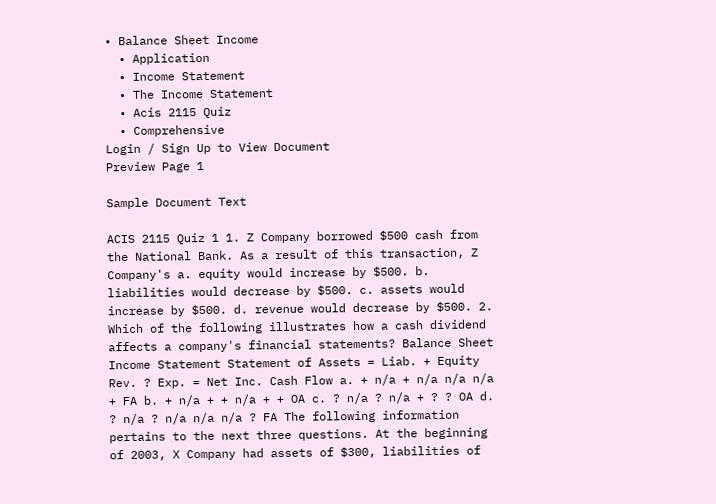• Balance Sheet Income
  • Application
  • Income Statement
  • The Income Statement
  • Acis 2115 Quiz
  • Comprehensive
Login / Sign Up to View Document
Preview Page 1

Sample Document Text

ACIS 2115 Quiz 1 1. Z Company borrowed $500 cash from the National Bank. As a result of this transaction, Z Company's a. equity would increase by $500. b. liabilities would decrease by $500. c. assets would increase by $500. d. revenue would decrease by $500. 2. Which of the following illustrates how a cash dividend affects a company's financial statements? Balance Sheet Income Statement Statement of Assets = Liab. + Equity Rev. ? Exp. = Net Inc. Cash Flow a. + n/a + n/a n/a n/a + FA b. + n/a + + n/a + + OA c. ? n/a ? n/a + ? ? OA d. ? n/a ? n/a n/a n/a ? FA The following information pertains to the next three questions. At the beginning of 2003, X Company had assets of $300, liabilities of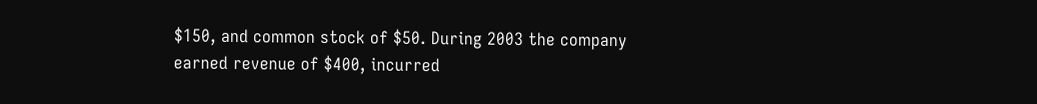$150, and common stock of $50. During 2003 the company earned revenue of $400, incurred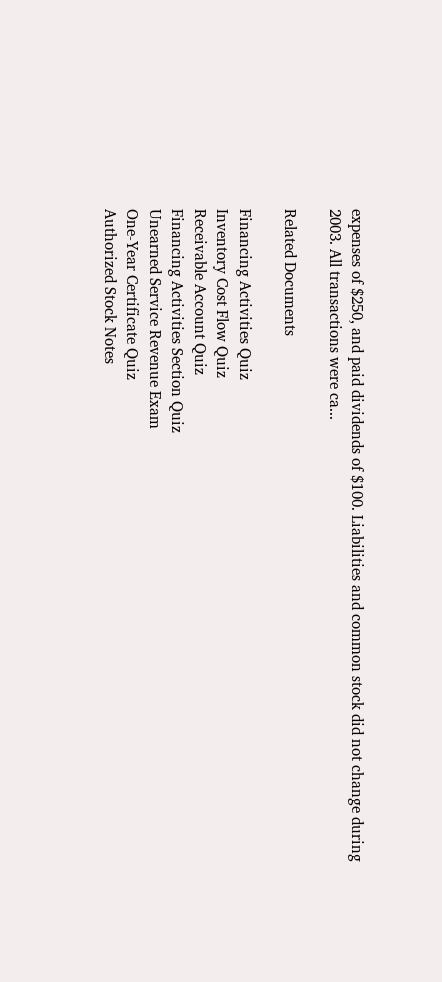expenses of $250, and paid dividends of $100. Liabilities and common stock did not change during 2003. All transactions were ca...

Related Documents

Financing Activities Quiz
Inventory Cost Flow Quiz
Receivable Account Quiz
Financing Activities Section Quiz
Unearned Service Revenue Exam
One-Year Certificate Quiz
Authorized Stock Notes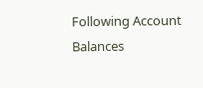Following Account Balances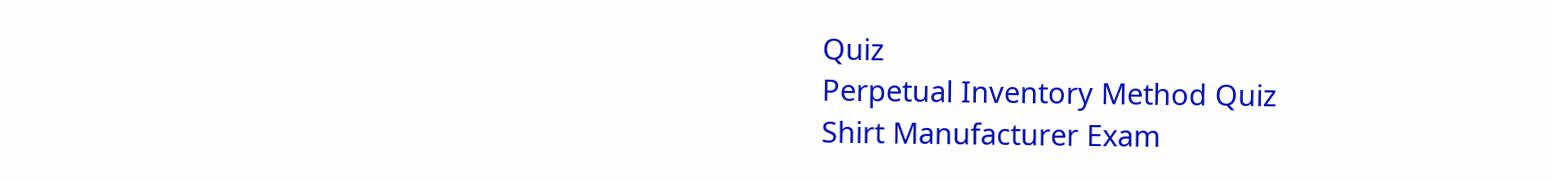Quiz
Perpetual Inventory Method Quiz
Shirt Manufacturer Exam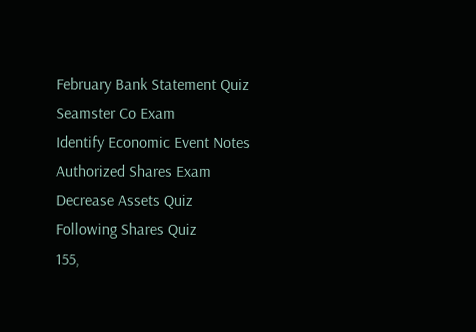February Bank Statement Quiz
Seamster Co Exam
Identify Economic Event Notes
Authorized Shares Exam
Decrease Assets Quiz
Following Shares Quiz
155,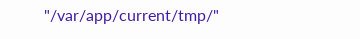"/var/app/current/tmp/"